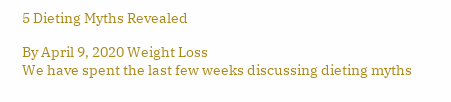5 Dieting Myths Revealed

By April 9, 2020 Weight Loss
We have spent the last few weeks discussing dieting myths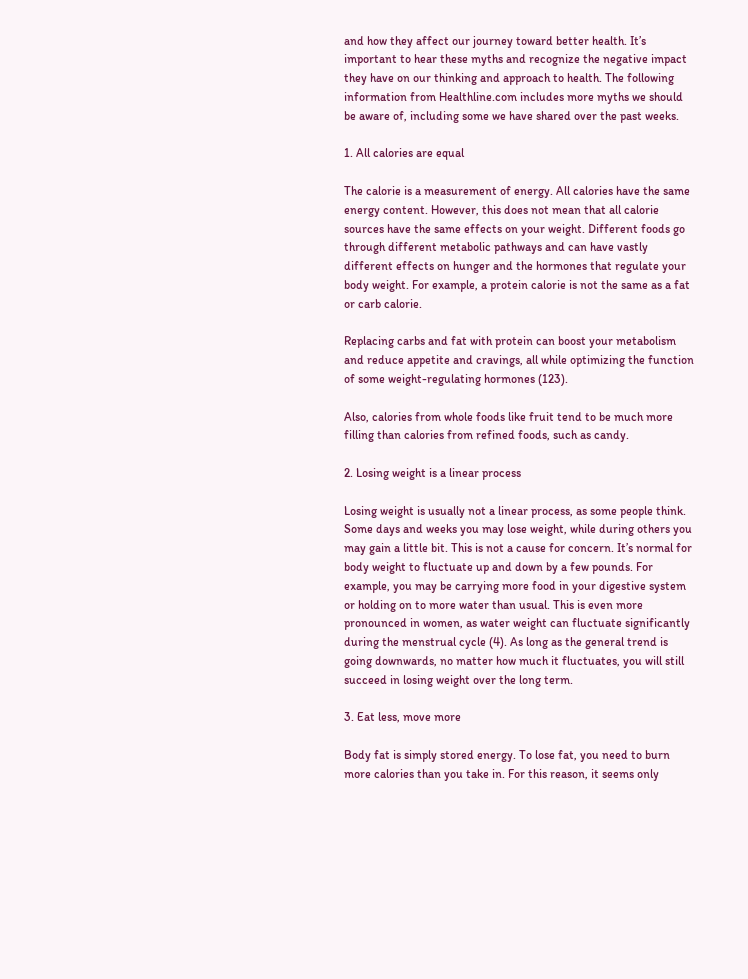and how they affect our journey toward better health. It’s important to hear these myths and recognize the negative impact they have on our thinking and approach to health. The following information from Healthline.com includes more myths we should be aware of, including some we have shared over the past weeks.

1. All calories are equal

The calorie is a measurement of energy. All calories have the same energy content. However, this does not mean that all calorie sources have the same effects on your weight. Different foods go through different metabolic pathways and can have vastly different effects on hunger and the hormones that regulate your body weight. For example, a protein calorie is not the same as a fat or carb calorie.

Replacing carbs and fat with protein can boost your metabolism and reduce appetite and cravings, all while optimizing the function of some weight-regulating hormones (123).

Also, calories from whole foods like fruit tend to be much more filling than calories from refined foods, such as candy.

2. Losing weight is a linear process

Losing weight is usually not a linear process, as some people think. Some days and weeks you may lose weight, while during others you may gain a little bit. This is not a cause for concern. It’s normal for body weight to fluctuate up and down by a few pounds. For example, you may be carrying more food in your digestive system or holding on to more water than usual. This is even more pronounced in women, as water weight can fluctuate significantly during the menstrual cycle (4). As long as the general trend is going downwards, no matter how much it fluctuates, you will still succeed in losing weight over the long term.

3. Eat less, move more

Body fat is simply stored energy. To lose fat, you need to burn more calories than you take in. For this reason, it seems only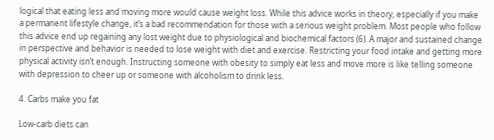logical that eating less and moving more would cause weight loss. While this advice works in theory, especially if you make a permanent lifestyle change, it’s a bad recommendation for those with a serious weight problem. Most people who follow this advice end up regaining any lost weight due to physiological and biochemical factors (6). A major and sustained change in perspective and behavior is needed to lose weight with diet and exercise. Restricting your food intake and getting more physical activity isn’t enough. Instructing someone with obesity to simply eat less and move more is like telling someone with depression to cheer up or someone with alcoholism to drink less.

4. Carbs make you fat

Low-carb diets can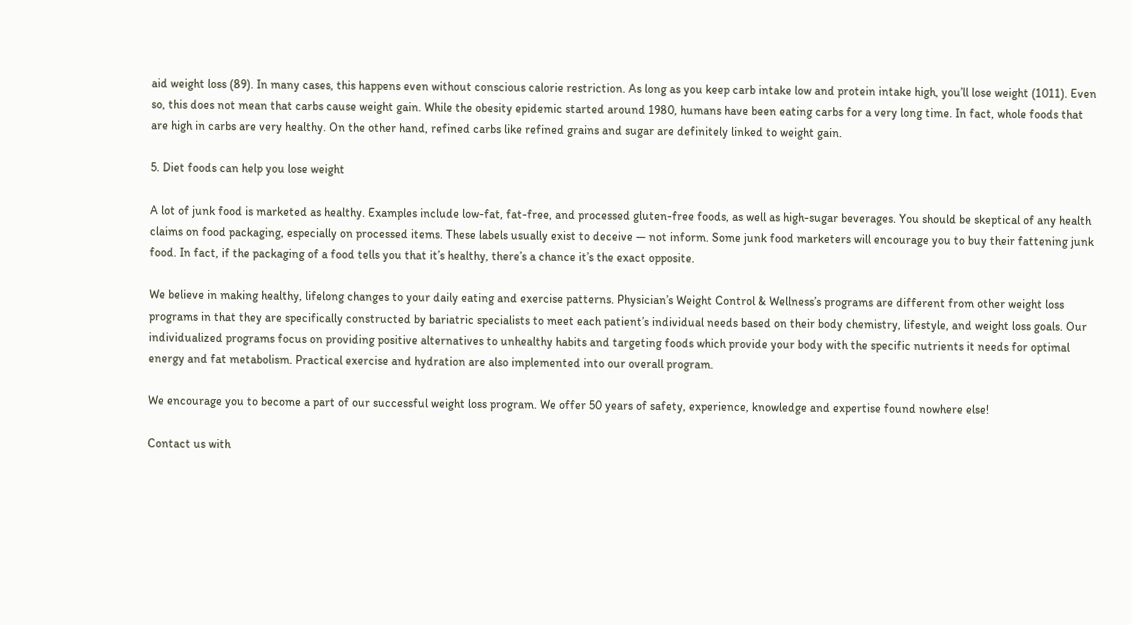aid weight loss (89). In many cases, this happens even without conscious calorie restriction. As long as you keep carb intake low and protein intake high, you’ll lose weight (1011). Even so, this does not mean that carbs cause weight gain. While the obesity epidemic started around 1980, humans have been eating carbs for a very long time. In fact, whole foods that are high in carbs are very healthy. On the other hand, refined carbs like refined grains and sugar are definitely linked to weight gain.

5. Diet foods can help you lose weight

A lot of junk food is marketed as healthy. Examples include low-fat, fat-free, and processed gluten-free foods, as well as high-sugar beverages. You should be skeptical of any health claims on food packaging, especially on processed items. These labels usually exist to deceive — not inform. Some junk food marketers will encourage you to buy their fattening junk food. In fact, if the packaging of a food tells you that it’s healthy, there’s a chance it’s the exact opposite.

We believe in making healthy, lifelong changes to your daily eating and exercise patterns. Physician’s Weight Control & Wellness’s programs are different from other weight loss programs in that they are specifically constructed by bariatric specialists to meet each patient’s individual needs based on their body chemistry, lifestyle, and weight loss goals. Our individualized programs focus on providing positive alternatives to unhealthy habits and targeting foods which provide your body with the specific nutrients it needs for optimal energy and fat metabolism. Practical exercise and hydration are also implemented into our overall program.

We encourage you to become a part of our successful weight loss program. We offer 50 years of safety, experience, knowledge and expertise found nowhere else!

Contact us with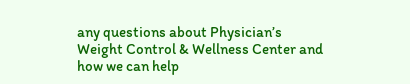any questions about Physician’s Weight Control & Wellness Center and how we can help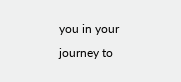you in your journey to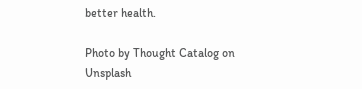better health.

Photo by Thought Catalog on Unsplash